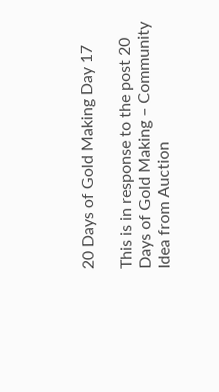20 Days of Gold Making Day 17

This is in response to the post 20 Days of Gold Making – Community Idea from Auction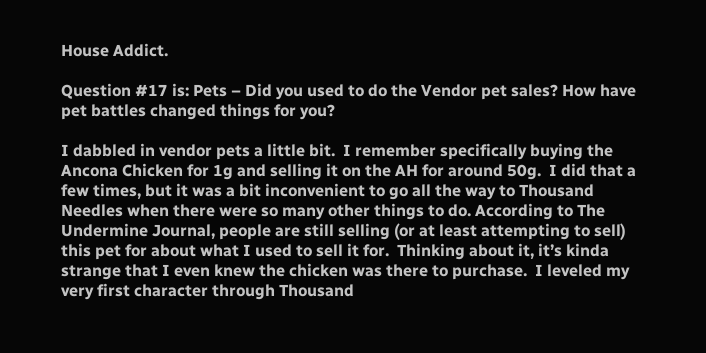House Addict.

Question #17 is: Pets – Did you used to do the Vendor pet sales? How have pet battles changed things for you?

I dabbled in vendor pets a little bit.  I remember specifically buying the Ancona Chicken for 1g and selling it on the AH for around 50g.  I did that a few times, but it was a bit inconvenient to go all the way to Thousand Needles when there were so many other things to do. According to The Undermine Journal, people are still selling (or at least attempting to sell) this pet for about what I used to sell it for.  Thinking about it, it’s kinda strange that I even knew the chicken was there to purchase.  I leveled my very first character through Thousand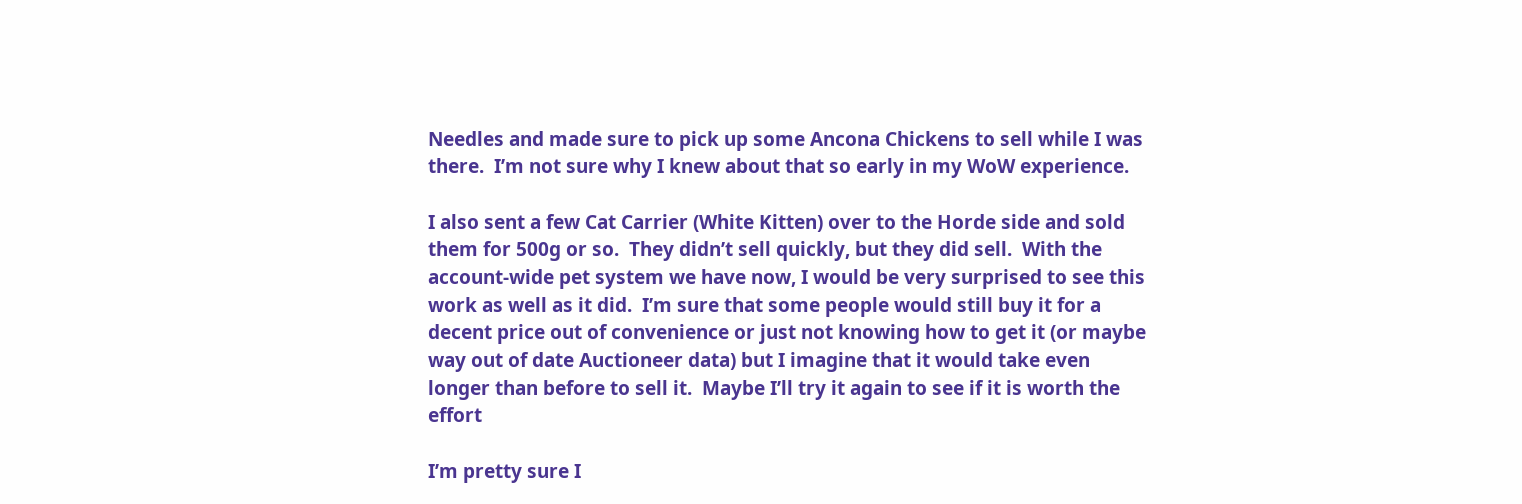Needles and made sure to pick up some Ancona Chickens to sell while I was there.  I’m not sure why I knew about that so early in my WoW experience.

I also sent a few Cat Carrier (White Kitten) over to the Horde side and sold them for 500g or so.  They didn’t sell quickly, but they did sell.  With the account-wide pet system we have now, I would be very surprised to see this work as well as it did.  I’m sure that some people would still buy it for a decent price out of convenience or just not knowing how to get it (or maybe way out of date Auctioneer data) but I imagine that it would take even longer than before to sell it.  Maybe I’ll try it again to see if it is worth the effort

I’m pretty sure I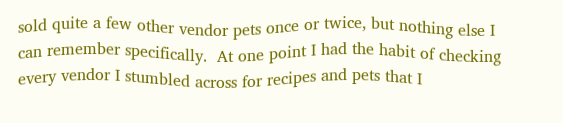sold quite a few other vendor pets once or twice, but nothing else I can remember specifically.  At one point I had the habit of checking every vendor I stumbled across for recipes and pets that I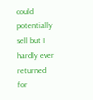could potentially sell but I hardly ever returned for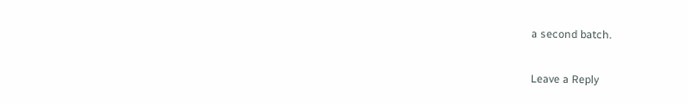a second batch.

Leave a Reply